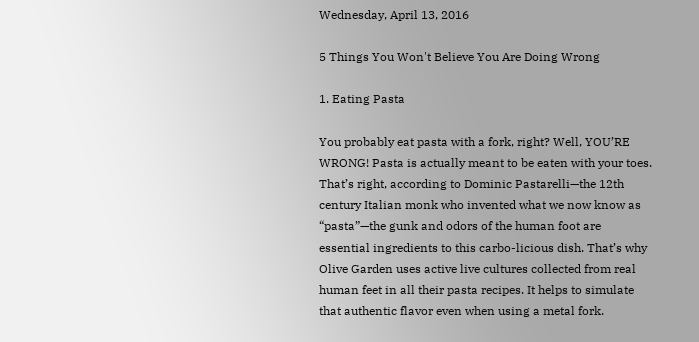Wednesday, April 13, 2016

5 Things You Won't Believe You Are Doing Wrong

1. Eating Pasta

You probably eat pasta with a fork, right? Well, YOU’RE WRONG! Pasta is actually meant to be eaten with your toes. That’s right, according to Dominic Pastarelli—the 12th century Italian monk who invented what we now know as “pasta”—the gunk and odors of the human foot are essential ingredients to this carbo-licious dish. That’s why Olive Garden uses active live cultures collected from real human feet in all their pasta recipes. It helps to simulate that authentic flavor even when using a metal fork.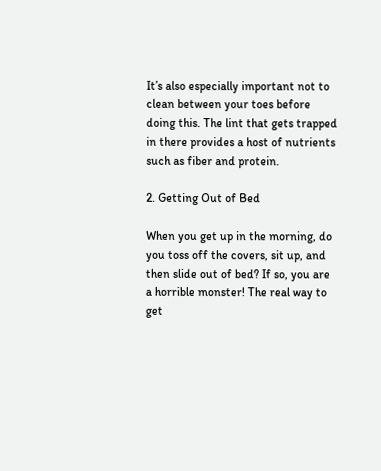It’s also especially important not to clean between your toes before doing this. The lint that gets trapped in there provides a host of nutrients such as fiber and protein.

2. Getting Out of Bed

When you get up in the morning, do you toss off the covers, sit up, and then slide out of bed? If so, you are a horrible monster! The real way to get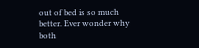out of bed is so much better. Ever wonder why both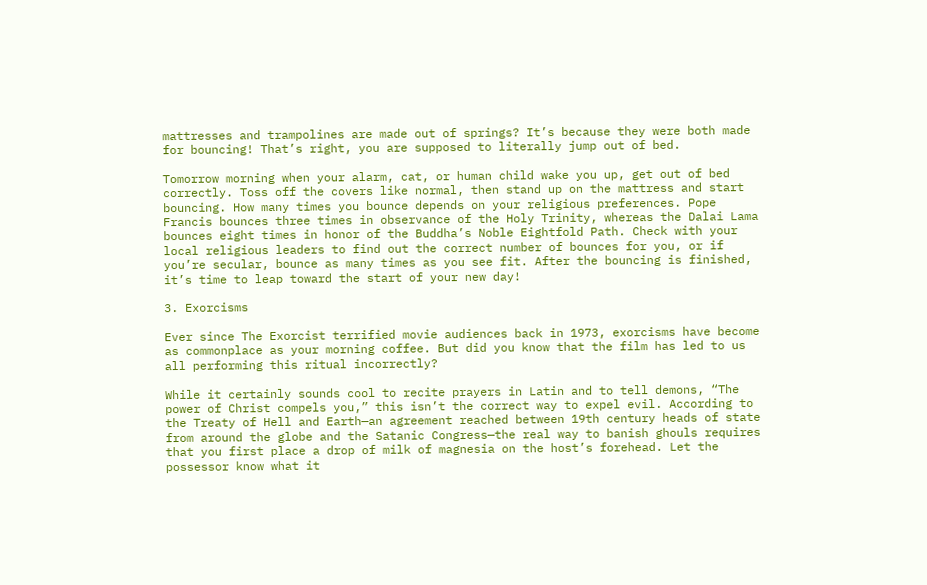mattresses and trampolines are made out of springs? It’s because they were both made for bouncing! That’s right, you are supposed to literally jump out of bed.

Tomorrow morning when your alarm, cat, or human child wake you up, get out of bed correctly. Toss off the covers like normal, then stand up on the mattress and start bouncing. How many times you bounce depends on your religious preferences. Pope Francis bounces three times in observance of the Holy Trinity, whereas the Dalai Lama bounces eight times in honor of the Buddha’s Noble Eightfold Path. Check with your local religious leaders to find out the correct number of bounces for you, or if you’re secular, bounce as many times as you see fit. After the bouncing is finished, it’s time to leap toward the start of your new day!

3. Exorcisms

Ever since The Exorcist terrified movie audiences back in 1973, exorcisms have become as commonplace as your morning coffee. But did you know that the film has led to us all performing this ritual incorrectly?

While it certainly sounds cool to recite prayers in Latin and to tell demons, “The power of Christ compels you,” this isn’t the correct way to expel evil. According to the Treaty of Hell and Earth—an agreement reached between 19th century heads of state from around the globe and the Satanic Congress—the real way to banish ghouls requires that you first place a drop of milk of magnesia on the host’s forehead. Let the possessor know what it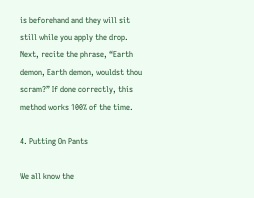is beforehand and they will sit still while you apply the drop. Next, recite the phrase, “Earth demon, Earth demon, wouldst thou scram?” If done correctly, this method works 100% of the time.

4. Putting On Pants

We all know the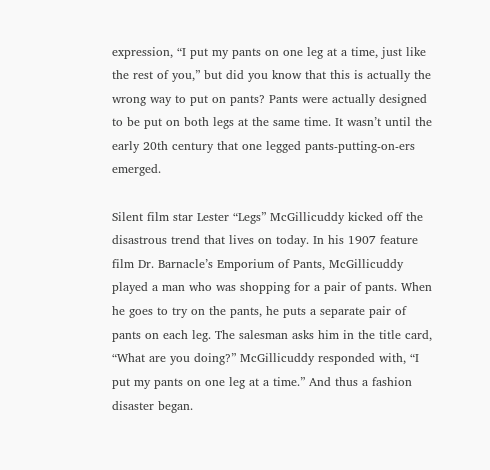expression, “I put my pants on one leg at a time, just like the rest of you,” but did you know that this is actually the wrong way to put on pants? Pants were actually designed to be put on both legs at the same time. It wasn’t until the early 20th century that one legged pants-putting-on-ers emerged.

Silent film star Lester “Legs” McGillicuddy kicked off the disastrous trend that lives on today. In his 1907 feature film Dr. Barnacle’s Emporium of Pants, McGillicuddy played a man who was shopping for a pair of pants. When he goes to try on the pants, he puts a separate pair of pants on each leg. The salesman asks him in the title card, “What are you doing?” McGillicuddy responded with, “I put my pants on one leg at a time.” And thus a fashion disaster began.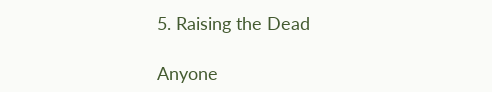5. Raising the Dead

Anyone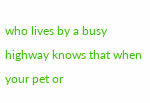who lives by a busy highway knows that when your pet or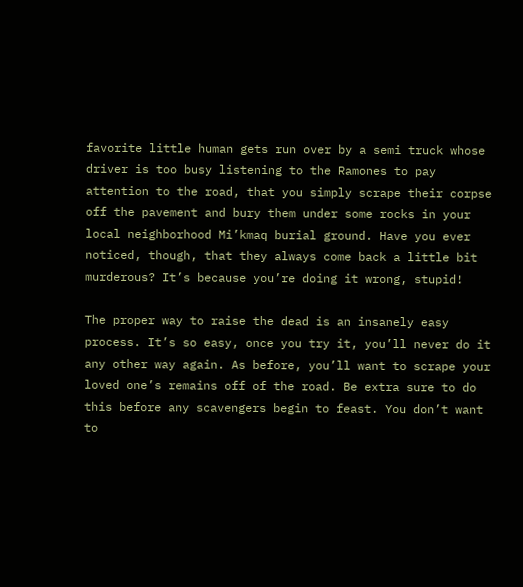favorite little human gets run over by a semi truck whose driver is too busy listening to the Ramones to pay attention to the road, that you simply scrape their corpse off the pavement and bury them under some rocks in your local neighborhood Mi’kmaq burial ground. Have you ever noticed, though, that they always come back a little bit murderous? It’s because you’re doing it wrong, stupid!

The proper way to raise the dead is an insanely easy process. It’s so easy, once you try it, you’ll never do it any other way again. As before, you’ll want to scrape your loved one’s remains off of the road. Be extra sure to do this before any scavengers begin to feast. You don’t want to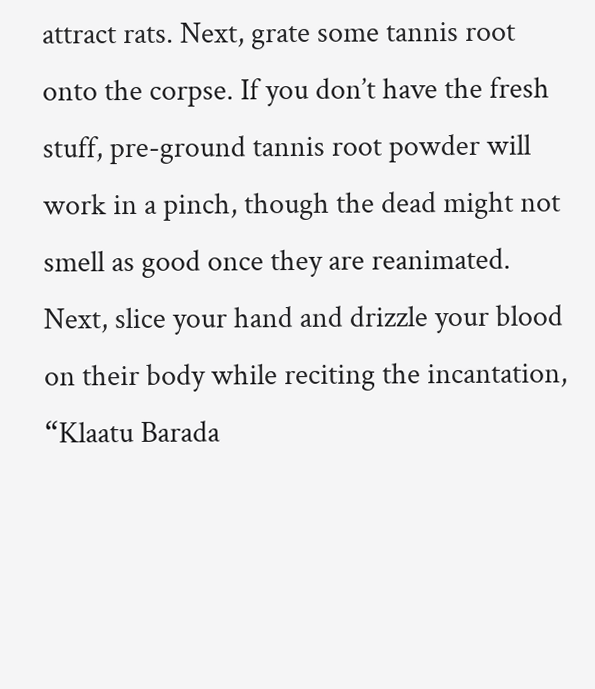attract rats. Next, grate some tannis root onto the corpse. If you don’t have the fresh stuff, pre-ground tannis root powder will work in a pinch, though the dead might not smell as good once they are reanimated. Next, slice your hand and drizzle your blood on their body while reciting the incantation, “Klaatu Barada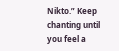Nikto.” Keep chanting until you feel a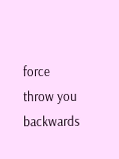force throw you backwards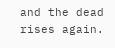and the dead rises again.